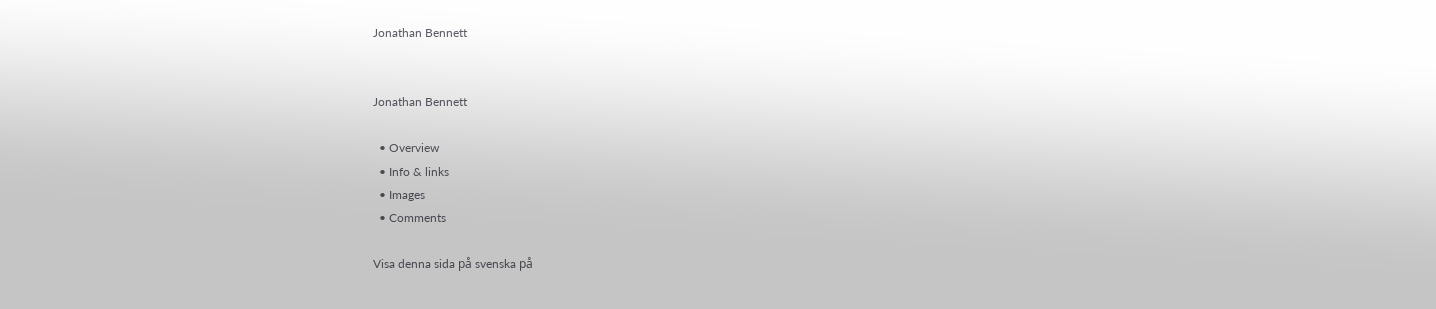Jonathan Bennett


Jonathan Bennett

  • Overview
  • Info & links
  • Images
  • Comments

Visa denna sida på svenska på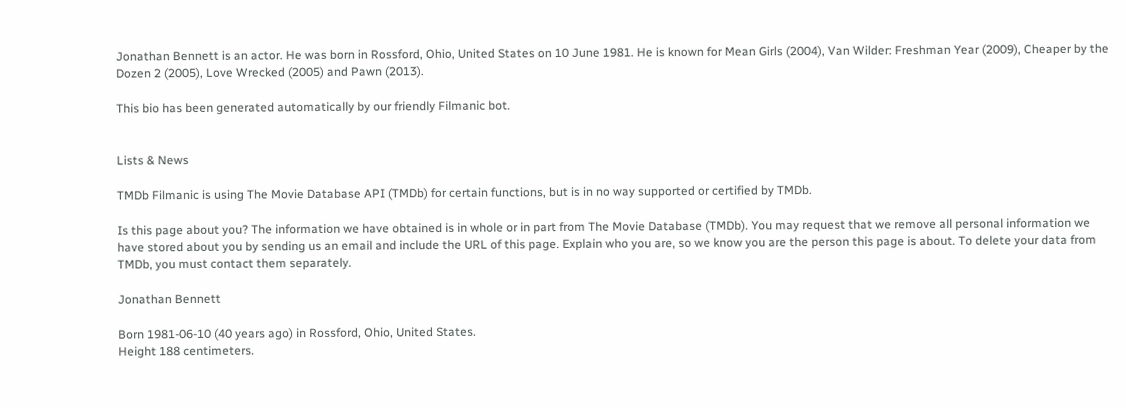Jonathan Bennett is an actor. He was born in Rossford, Ohio, United States on 10 June 1981. He is known for Mean Girls (2004), Van Wilder: Freshman Year (2009), Cheaper by the Dozen 2 (2005), Love Wrecked (2005) and Pawn (2013).

This bio has been generated automatically by our friendly Filmanic bot.


Lists & News

TMDb Filmanic is using The Movie Database API (TMDb) for certain functions, but is in no way supported or certified by TMDb.

Is this page about you? The information we have obtained is in whole or in part from The Movie Database (TMDb). You may request that we remove all personal information we have stored about you by sending us an email and include the URL of this page. Explain who you are, so we know you are the person this page is about. To delete your data from TMDb, you must contact them separately.

Jonathan Bennett

Born 1981-06-10 (40 years ago) in Rossford, Ohio, United States.
Height 188 centimeters.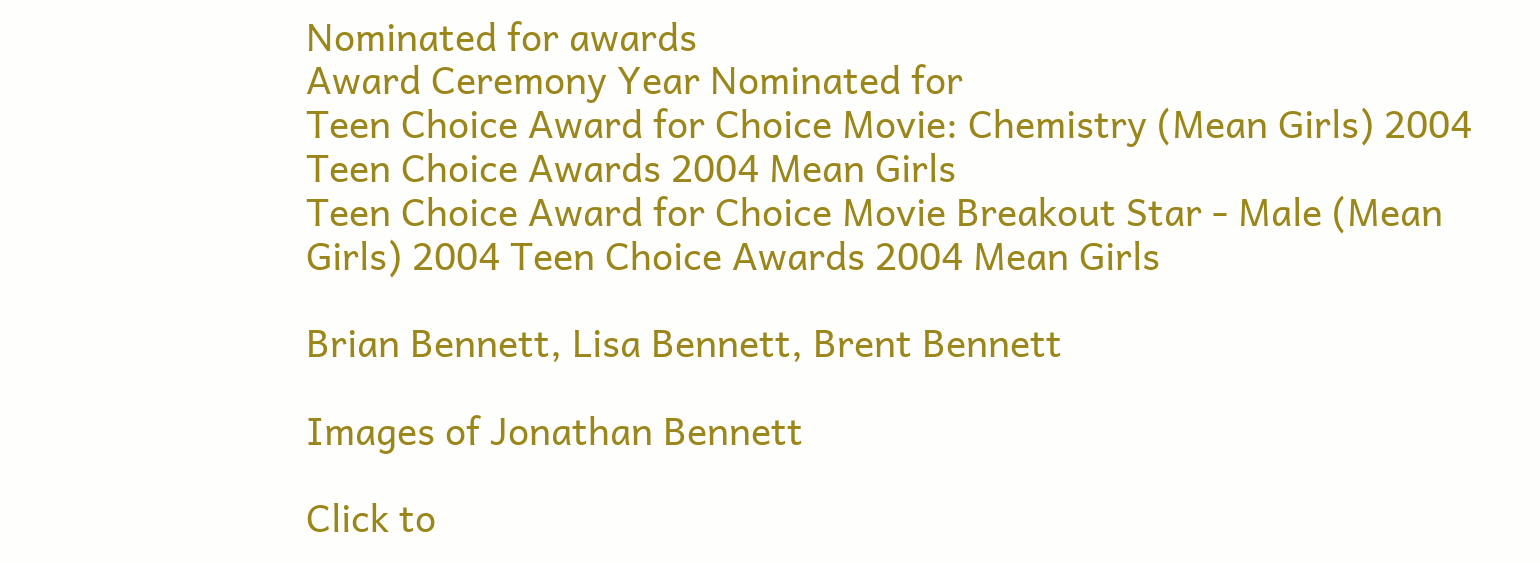Nominated for awards
Award Ceremony Year Nominated for
Teen Choice Award for Choice Movie: Chemistry (Mean Girls) 2004 Teen Choice Awards 2004 Mean Girls
Teen Choice Award for Choice Movie Breakout Star - Male (Mean Girls) 2004 Teen Choice Awards 2004 Mean Girls

Brian Bennett, Lisa Bennett, Brent Bennett

Images of Jonathan Bennett

Click to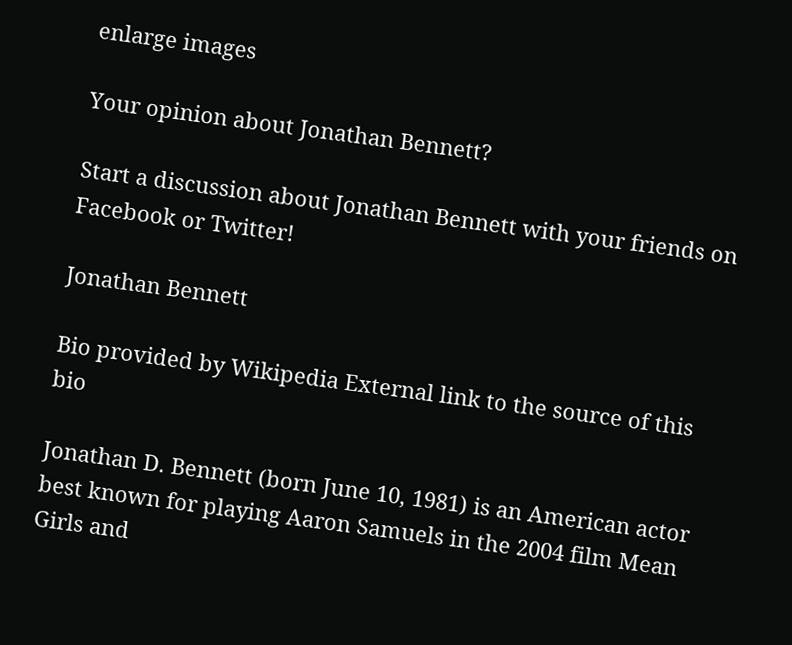enlarge images

Your opinion about Jonathan Bennett?

Start a discussion about Jonathan Bennett with your friends on Facebook or Twitter!

Jonathan Bennett

Bio provided by Wikipedia External link to the source of this bio

Jonathan D. Bennett (born June 10, 1981) is an American actor best known for playing Aaron Samuels in the 2004 film Mean Girls and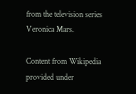from the television series Veronica Mars.

Content from Wikipedia provided under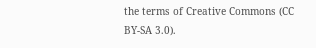the terms of Creative Commons (CC BY-SA 3.0).